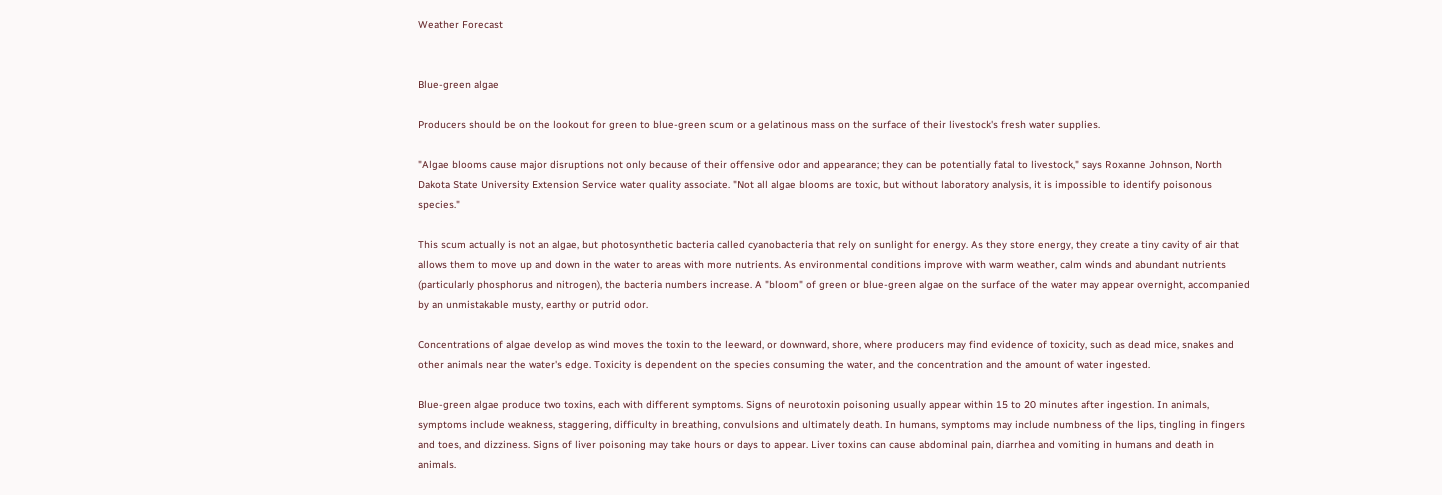Weather Forecast


Blue-green algae

Producers should be on the lookout for green to blue-green scum or a gelatinous mass on the surface of their livestock's fresh water supplies.

"Algae blooms cause major disruptions not only because of their offensive odor and appearance; they can be potentially fatal to livestock," says Roxanne Johnson, North Dakota State University Extension Service water quality associate. "Not all algae blooms are toxic, but without laboratory analysis, it is impossible to identify poisonous species."

This scum actually is not an algae, but photosynthetic bacteria called cyanobacteria that rely on sunlight for energy. As they store energy, they create a tiny cavity of air that allows them to move up and down in the water to areas with more nutrients. As environmental conditions improve with warm weather, calm winds and abundant nutrients (particularly phosphorus and nitrogen), the bacteria numbers increase. A "bloom" of green or blue-green algae on the surface of the water may appear overnight, accompanied by an unmistakable musty, earthy or putrid odor.

Concentrations of algae develop as wind moves the toxin to the leeward, or downward, shore, where producers may find evidence of toxicity, such as dead mice, snakes and other animals near the water's edge. Toxicity is dependent on the species consuming the water, and the concentration and the amount of water ingested.

Blue-green algae produce two toxins, each with different symptoms. Signs of neurotoxin poisoning usually appear within 15 to 20 minutes after ingestion. In animals, symptoms include weakness, staggering, difficulty in breathing, convulsions and ultimately death. In humans, symptoms may include numbness of the lips, tingling in fingers and toes, and dizziness. Signs of liver poisoning may take hours or days to appear. Liver toxins can cause abdominal pain, diarrhea and vomiting in humans and death in animals.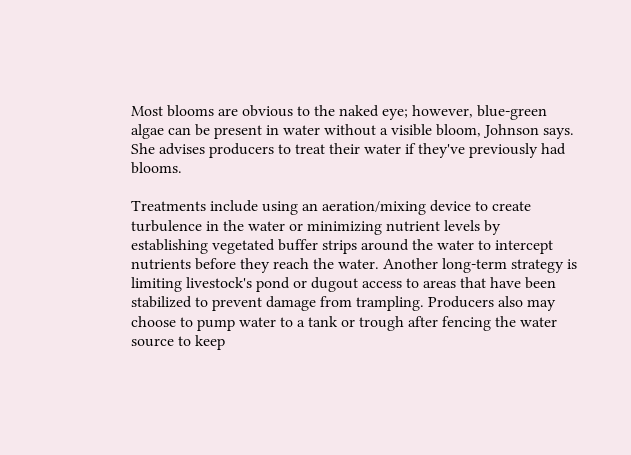Most blooms are obvious to the naked eye; however, blue-green algae can be present in water without a visible bloom, Johnson says. She advises producers to treat their water if they've previously had blooms.

Treatments include using an aeration/mixing device to create turbulence in the water or minimizing nutrient levels by establishing vegetated buffer strips around the water to intercept nutrients before they reach the water. Another long-term strategy is limiting livestock's pond or dugout access to areas that have been stabilized to prevent damage from trampling. Producers also may choose to pump water to a tank or trough after fencing the water source to keep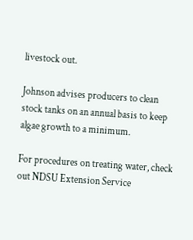livestock out.

Johnson advises producers to clean stock tanks on an annual basis to keep algae growth to a minimum.

For procedures on treating water, check out NDSU Extension Service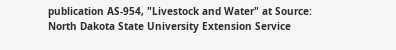publication AS-954, "Livestock and Water" at Source: North Dakota State University Extension Service